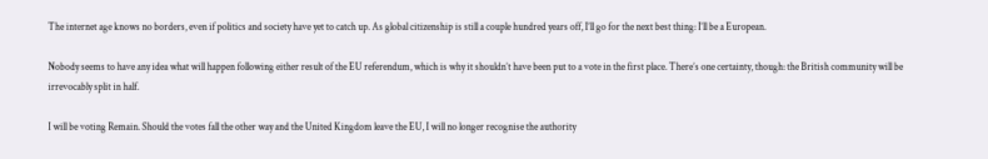The internet age knows no borders, even if politics and society have yet to catch up. As global citizenship is still a couple hundred years off, I’ll go for the next best thing: I’ll be a European.

Nobody seems to have any idea what will happen following either result of the EU referendum, which is why it shouldn’t have been put to a vote in the first place. There’s one certainty, though: the British community will be irrevocably split in half.

I will be voting Remain. Should the votes fall the other way and the United Kingdom leave the EU, I will no longer recognise the authority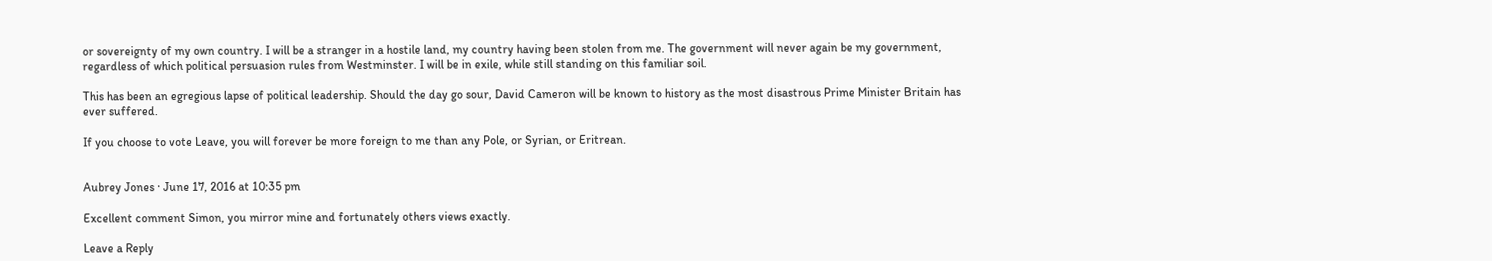or sovereignty of my own country. I will be a stranger in a hostile land, my country having been stolen from me. The government will never again be my government, regardless of which political persuasion rules from Westminster. I will be in exile, while still standing on this familiar soil.

This has been an egregious lapse of political leadership. Should the day go sour, David Cameron will be known to history as the most disastrous Prime Minister Britain has ever suffered.

If you choose to vote Leave, you will forever be more foreign to me than any Pole, or Syrian, or Eritrean.


Aubrey Jones · June 17, 2016 at 10:35 pm

Excellent comment Simon, you mirror mine and fortunately others views exactly.

Leave a Reply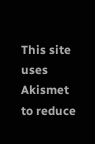This site uses Akismet to reduce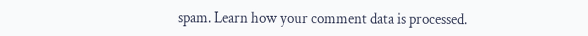spam. Learn how your comment data is processed.